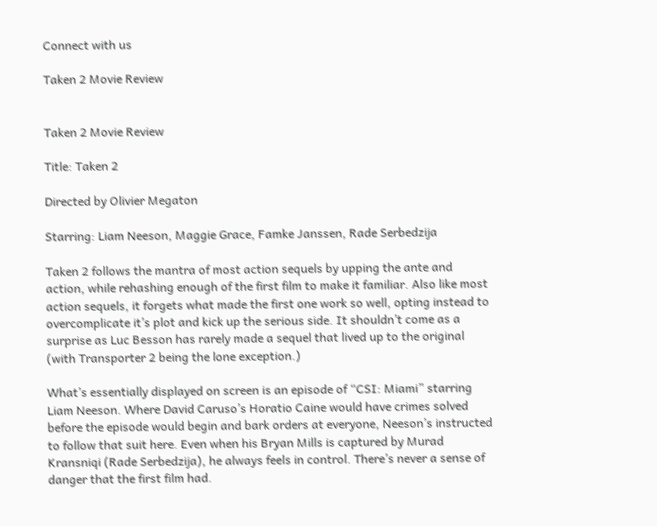Connect with us

Taken 2 Movie Review


Taken 2 Movie Review

Title: Taken 2

Directed by Olivier Megaton

Starring: Liam Neeson, Maggie Grace, Famke Janssen, Rade Serbedzija

Taken 2 follows the mantra of most action sequels by upping the ante and action, while rehashing enough of the first film to make it familiar. Also like most action sequels, it forgets what made the first one work so well, opting instead to overcomplicate it’s plot and kick up the serious side. It shouldn’t come as a surprise as Luc Besson has rarely made a sequel that lived up to the original (with Transporter 2 being the lone exception.)

What’s essentially displayed on screen is an episode of “CSI: Miami” starring Liam Neeson. Where David Caruso’s Horatio Caine would have crimes solved before the episode would begin and bark orders at everyone, Neeson’s instructed to follow that suit here. Even when his Bryan Mills is captured by Murad Kransniqi (Rade Serbedzija), he always feels in control. There’s never a sense of danger that the first film had.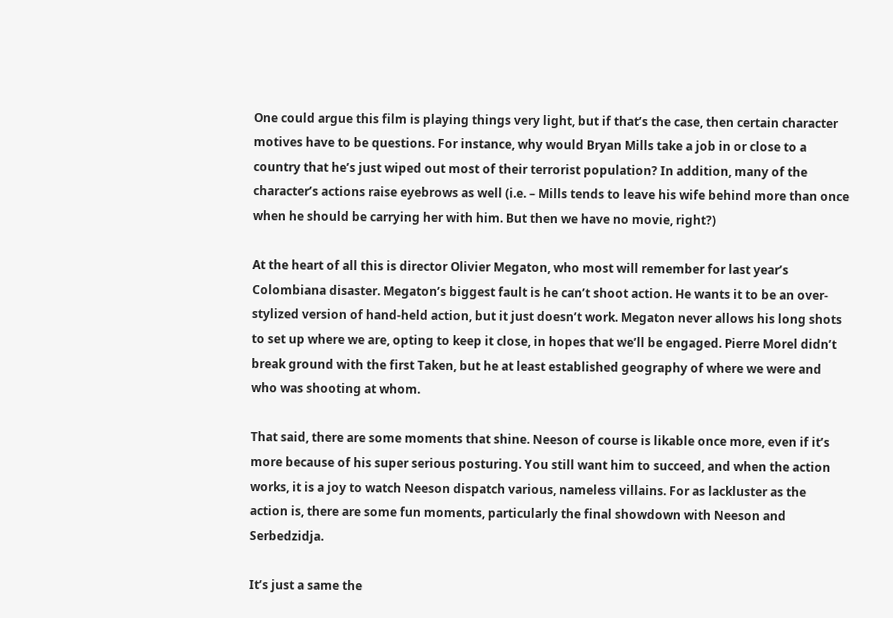One could argue this film is playing things very light, but if that’s the case, then certain character motives have to be questions. For instance, why would Bryan Mills take a job in or close to a country that he’s just wiped out most of their terrorist population? In addition, many of the character’s actions raise eyebrows as well (i.e. – Mills tends to leave his wife behind more than once when he should be carrying her with him. But then we have no movie, right?)

At the heart of all this is director Olivier Megaton, who most will remember for last year’s Colombiana disaster. Megaton’s biggest fault is he can’t shoot action. He wants it to be an over-stylized version of hand-held action, but it just doesn’t work. Megaton never allows his long shots to set up where we are, opting to keep it close, in hopes that we’ll be engaged. Pierre Morel didn’t break ground with the first Taken, but he at least established geography of where we were and who was shooting at whom.

That said, there are some moments that shine. Neeson of course is likable once more, even if it’s more because of his super serious posturing. You still want him to succeed, and when the action works, it is a joy to watch Neeson dispatch various, nameless villains. For as lackluster as the action is, there are some fun moments, particularly the final showdown with Neeson and Serbedzidja.

It’s just a same the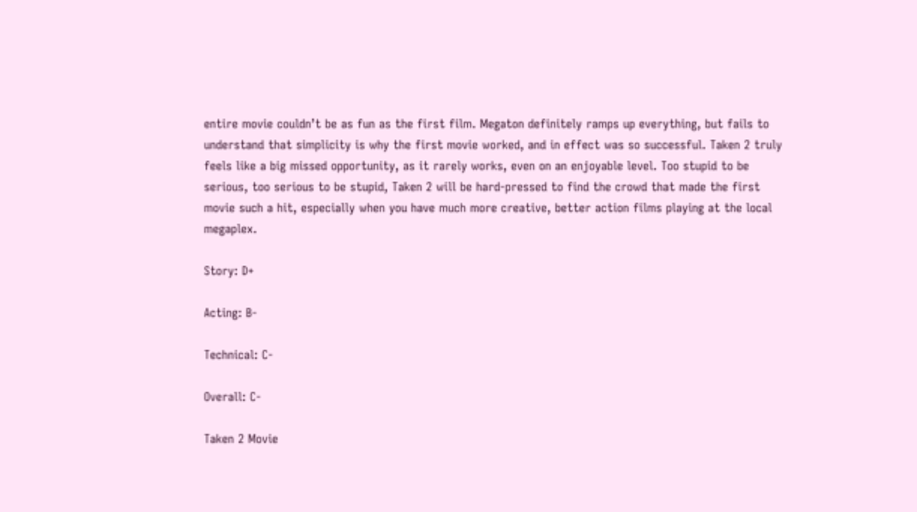entire movie couldn’t be as fun as the first film. Megaton definitely ramps up everything, but fails to understand that simplicity is why the first movie worked, and in effect was so successful. Taken 2 truly feels like a big missed opportunity, as it rarely works, even on an enjoyable level. Too stupid to be serious, too serious to be stupid, Taken 2 will be hard-pressed to find the crowd that made the first movie such a hit, especially when you have much more creative, better action films playing at the local megaplex.

Story: D+

Acting: B-

Technical: C-

Overall: C-

Taken 2 Movie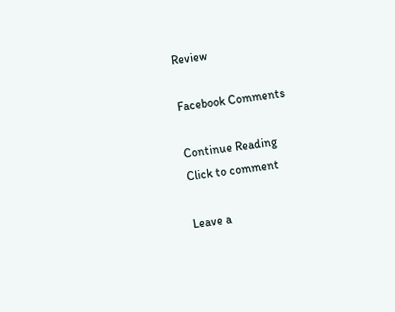Review

Facebook Comments

Continue Reading
Click to comment

Leave a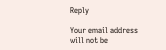Reply

Your email address will not be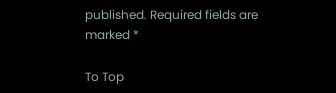published. Required fields are marked *

To Top